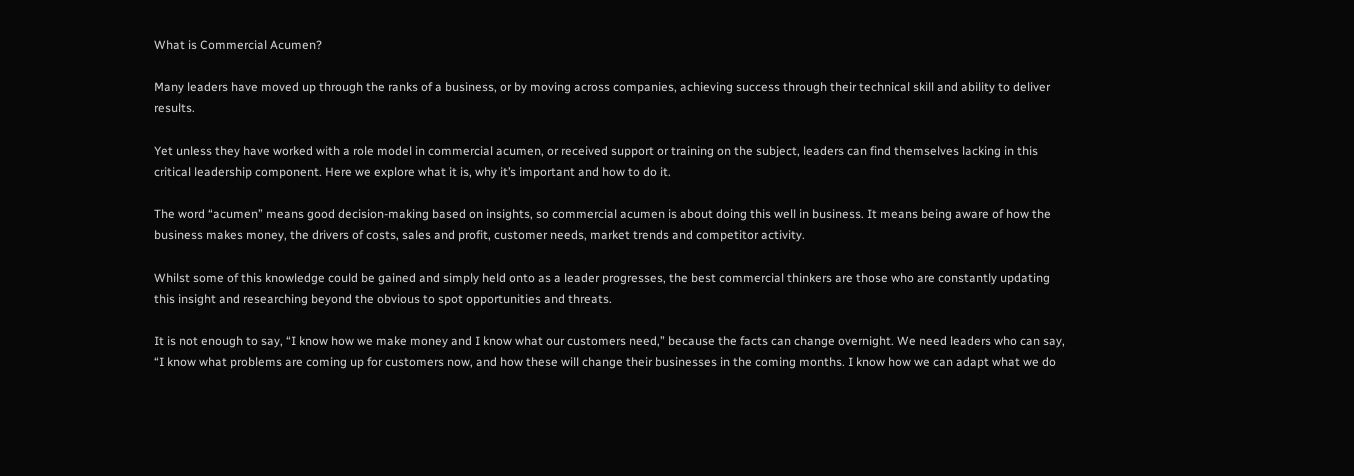What is Commercial Acumen?

Many leaders have moved up through the ranks of a business, or by moving across companies, achieving success through their technical skill and ability to deliver results.

Yet unless they have worked with a role model in commercial acumen, or received support or training on the subject, leaders can find themselves lacking in this critical leadership component. Here we explore what it is, why it’s important and how to do it.

The word “acumen” means good decision-making based on insights, so commercial acumen is about doing this well in business. It means being aware of how the business makes money, the drivers of costs, sales and profit, customer needs, market trends and competitor activity.

Whilst some of this knowledge could be gained and simply held onto as a leader progresses, the best commercial thinkers are those who are constantly updating this insight and researching beyond the obvious to spot opportunities and threats.

It is not enough to say, “I know how we make money and I know what our customers need,” because the facts can change overnight. We need leaders who can say, “I know what problems are coming up for customers now, and how these will change their businesses in the coming months. I know how we can adapt what we do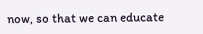now, so that we can educate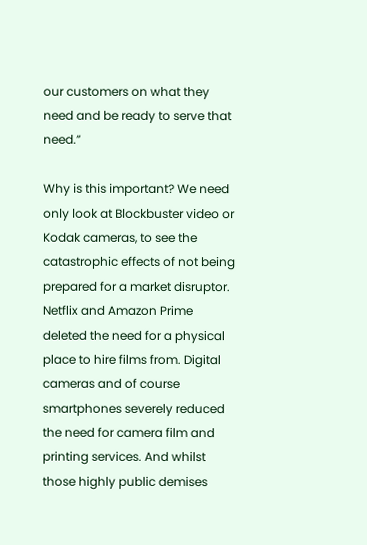our customers on what they need and be ready to serve that need.”

Why is this important? We need only look at Blockbuster video or Kodak cameras, to see the catastrophic effects of not being prepared for a market disruptor. Netflix and Amazon Prime deleted the need for a physical place to hire films from. Digital cameras and of course smartphones severely reduced the need for camera film and printing services. And whilst those highly public demises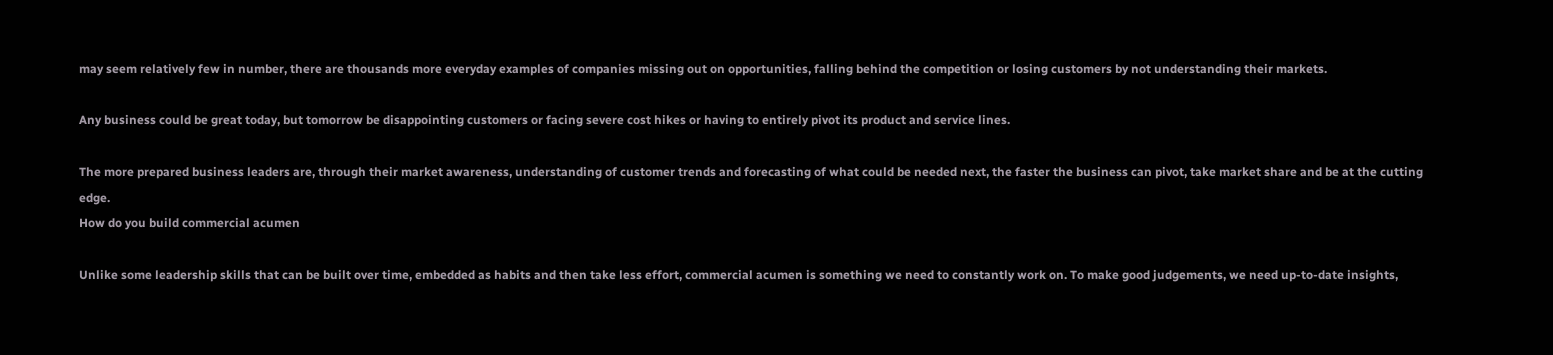may seem relatively few in number, there are thousands more everyday examples of companies missing out on opportunities, falling behind the competition or losing customers by not understanding their markets.

Any business could be great today, but tomorrow be disappointing customers or facing severe cost hikes or having to entirely pivot its product and service lines.

The more prepared business leaders are, through their market awareness, understanding of customer trends and forecasting of what could be needed next, the faster the business can pivot, take market share and be at the cutting edge.
How do you build commercial acumen

Unlike some leadership skills that can be built over time, embedded as habits and then take less effort, commercial acumen is something we need to constantly work on. To make good judgements, we need up-to-date insights,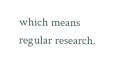which means regular research.